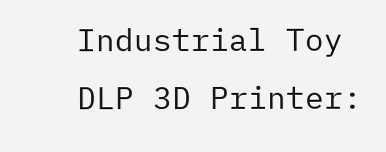Industrial Toy DLP 3D Printer: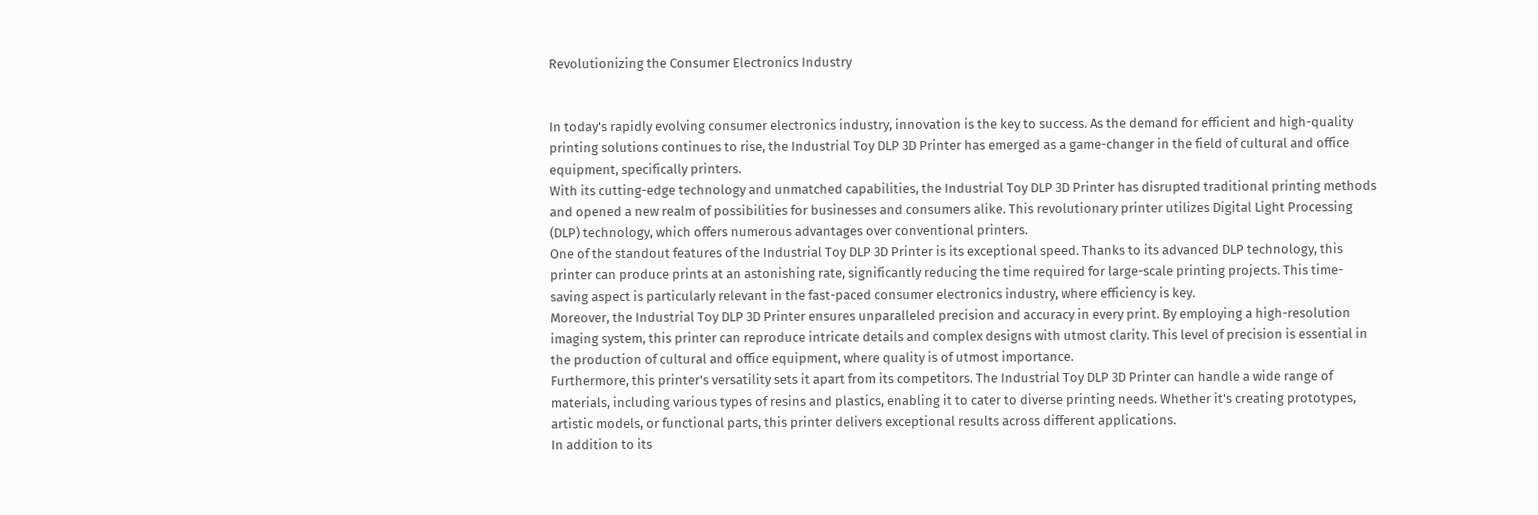Revolutionizing the Consumer Electronics Industry


In today's rapidly evolving consumer electronics industry, innovation is the key to success. As the demand for efficient and high-quality printing solutions continues to rise, the Industrial Toy DLP 3D Printer has emerged as a game-changer in the field of cultural and office equipment, specifically printers.
With its cutting-edge technology and unmatched capabilities, the Industrial Toy DLP 3D Printer has disrupted traditional printing methods and opened a new realm of possibilities for businesses and consumers alike. This revolutionary printer utilizes Digital Light Processing (DLP) technology, which offers numerous advantages over conventional printers.
One of the standout features of the Industrial Toy DLP 3D Printer is its exceptional speed. Thanks to its advanced DLP technology, this printer can produce prints at an astonishing rate, significantly reducing the time required for large-scale printing projects. This time-saving aspect is particularly relevant in the fast-paced consumer electronics industry, where efficiency is key.
Moreover, the Industrial Toy DLP 3D Printer ensures unparalleled precision and accuracy in every print. By employing a high-resolution imaging system, this printer can reproduce intricate details and complex designs with utmost clarity. This level of precision is essential in the production of cultural and office equipment, where quality is of utmost importance.
Furthermore, this printer's versatility sets it apart from its competitors. The Industrial Toy DLP 3D Printer can handle a wide range of materials, including various types of resins and plastics, enabling it to cater to diverse printing needs. Whether it's creating prototypes, artistic models, or functional parts, this printer delivers exceptional results across different applications.
In addition to its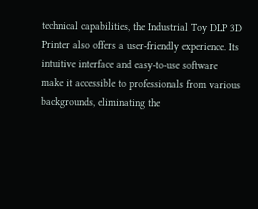technical capabilities, the Industrial Toy DLP 3D Printer also offers a user-friendly experience. Its intuitive interface and easy-to-use software make it accessible to professionals from various backgrounds, eliminating the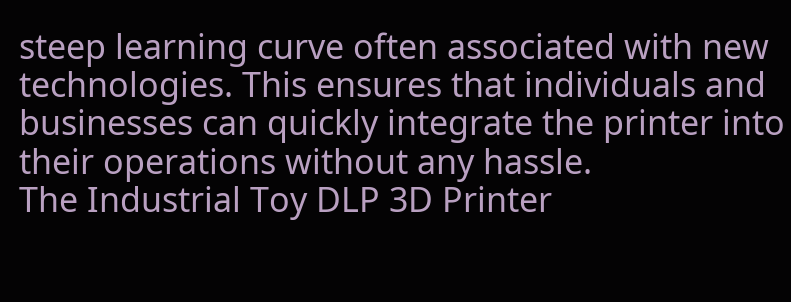steep learning curve often associated with new technologies. This ensures that individuals and businesses can quickly integrate the printer into their operations without any hassle.
The Industrial Toy DLP 3D Printer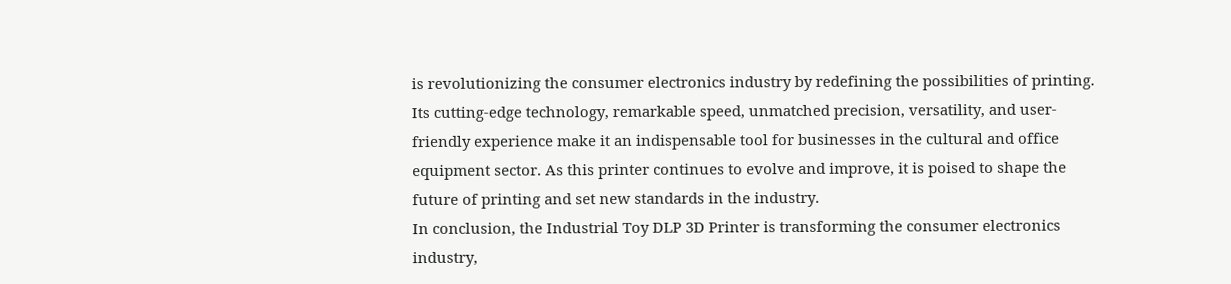is revolutionizing the consumer electronics industry by redefining the possibilities of printing. Its cutting-edge technology, remarkable speed, unmatched precision, versatility, and user-friendly experience make it an indispensable tool for businesses in the cultural and office equipment sector. As this printer continues to evolve and improve, it is poised to shape the future of printing and set new standards in the industry.
In conclusion, the Industrial Toy DLP 3D Printer is transforming the consumer electronics industry,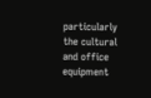particularly the cultural and office equipment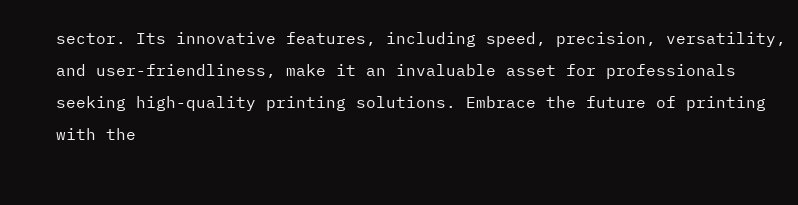sector. Its innovative features, including speed, precision, versatility, and user-friendliness, make it an invaluable asset for professionals seeking high-quality printing solutions. Embrace the future of printing with the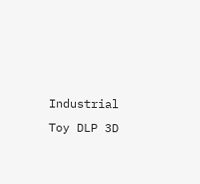Industrial Toy DLP 3D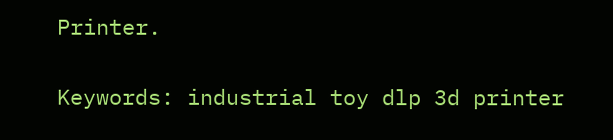Printer.

Keywords: industrial toy dlp 3d printer